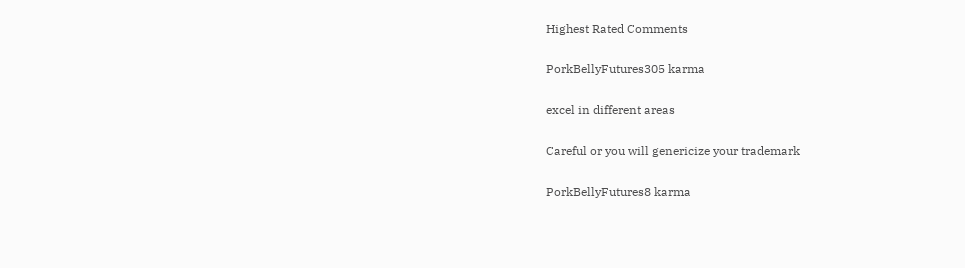Highest Rated Comments

PorkBellyFutures305 karma

excel in different areas

Careful or you will genericize your trademark

PorkBellyFutures8 karma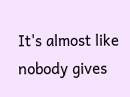It's almost like nobody gives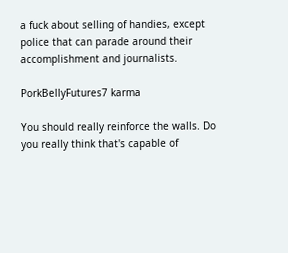a fuck about selling of handies, except police that can parade around their accomplishment and journalists.

PorkBellyFutures7 karma

You should really reinforce the walls. Do you really think that's capable of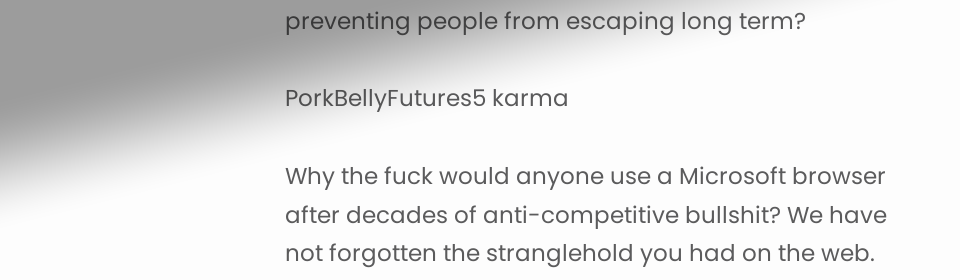preventing people from escaping long term?

PorkBellyFutures5 karma

Why the fuck would anyone use a Microsoft browser after decades of anti-competitive bullshit? We have not forgotten the stranglehold you had on the web.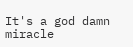It's a god damn miracle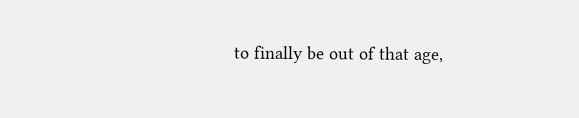to finally be out of that age,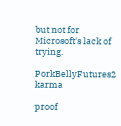but not for Microsoft's lack of trying.

PorkBellyFutures2 karma

proof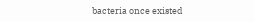bacteria once existed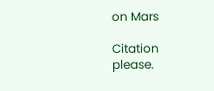on Mars

Citation please.